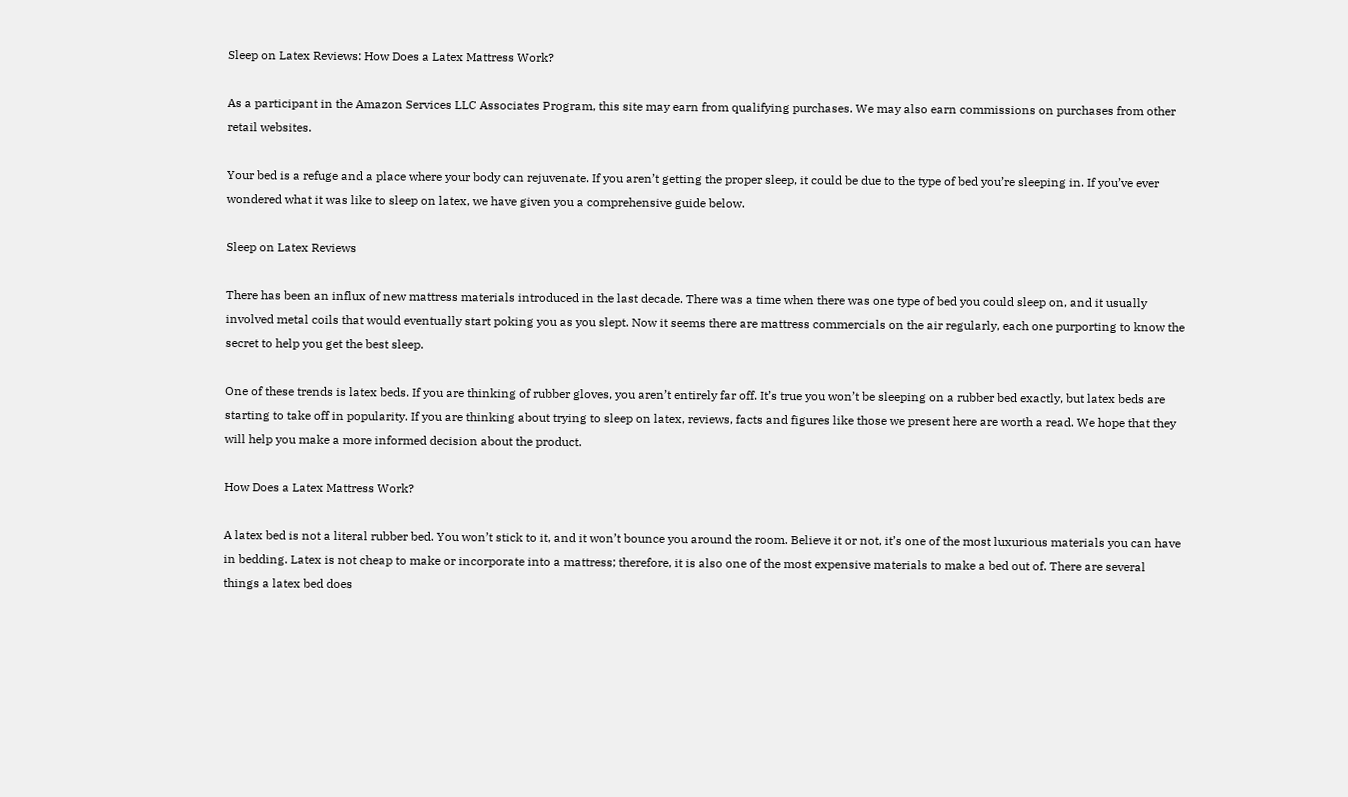Sleep on Latex Reviews: How Does a Latex Mattress Work?

As a participant in the Amazon Services LLC Associates Program, this site may earn from qualifying purchases. We may also earn commissions on purchases from other retail websites.

Your bed is a refuge and a place where your body can rejuvenate. If you aren’t getting the proper sleep, it could be due to the type of bed you’re sleeping in. If you’ve ever wondered what it was like to sleep on latex, we have given you a comprehensive guide below.

Sleep on Latex Reviews

There has been an influx of new mattress materials introduced in the last decade. There was a time when there was one type of bed you could sleep on, and it usually involved metal coils that would eventually start poking you as you slept. Now it seems there are mattress commercials on the air regularly, each one purporting to know the secret to help you get the best sleep.

One of these trends is latex beds. If you are thinking of rubber gloves, you aren’t entirely far off. It’s true you won’t be sleeping on a rubber bed exactly, but latex beds are starting to take off in popularity. If you are thinking about trying to sleep on latex, reviews, facts and figures like those we present here are worth a read. We hope that they will help you make a more informed decision about the product.

How Does a Latex Mattress Work?

A latex bed is not a literal rubber bed. You won’t stick to it, and it won’t bounce you around the room. Believe it or not, it’s one of the most luxurious materials you can have in bedding. Latex is not cheap to make or incorporate into a mattress; therefore, it is also one of the most expensive materials to make a bed out of. There are several things a latex bed does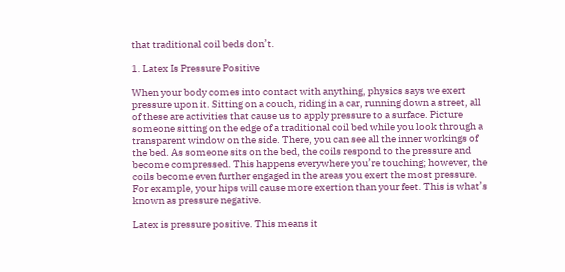that traditional coil beds don’t.

1. Latex Is Pressure Positive

When your body comes into contact with anything, physics says we exert pressure upon it. Sitting on a couch, riding in a car, running down a street, all of these are activities that cause us to apply pressure to a surface. Picture someone sitting on the edge of a traditional coil bed while you look through a transparent window on the side. There, you can see all the inner workings of the bed. As someone sits on the bed, the coils respond to the pressure and become compressed. This happens everywhere you’re touching; however, the coils become even further engaged in the areas you exert the most pressure. For example, your hips will cause more exertion than your feet. This is what’s known as pressure negative.

Latex is pressure positive. This means it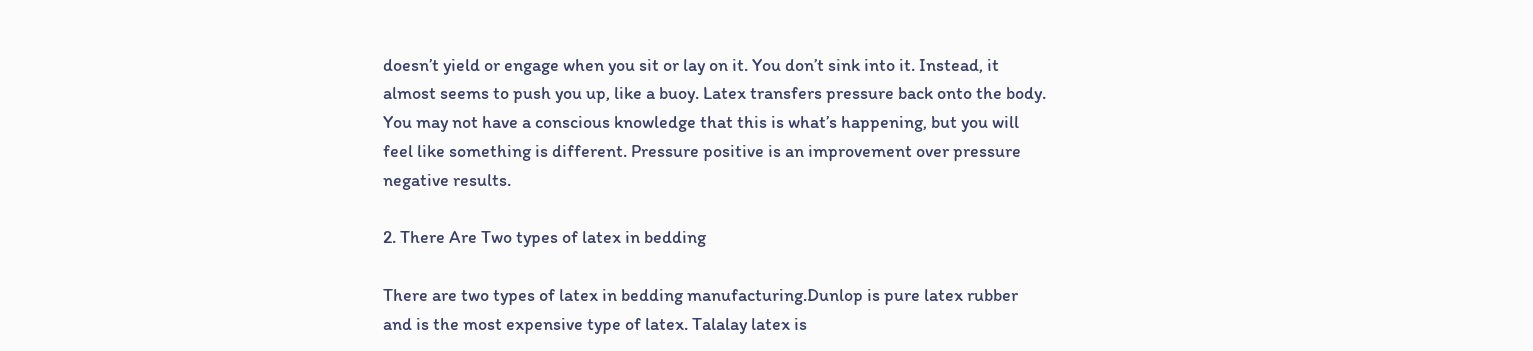doesn’t yield or engage when you sit or lay on it. You don’t sink into it. Instead, it almost seems to push you up, like a buoy. Latex transfers pressure back onto the body. You may not have a conscious knowledge that this is what’s happening, but you will feel like something is different. Pressure positive is an improvement over pressure negative results.

2. There Are Two types of latex in bedding

There are two types of latex in bedding manufacturing.Dunlop is pure latex rubber and is the most expensive type of latex. Talalay latex is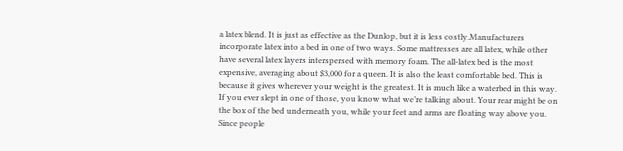a latex blend. It is just as effective as the Dunlop, but it is less costly.Manufacturers incorporate latex into a bed in one of two ways. Some mattresses are all latex, while other have several latex layers interspersed with memory foam. The all-latex bed is the most expensive, averaging about $3,000 for a queen. It is also the least comfortable bed. This is because it gives wherever your weight is the greatest. It is much like a waterbed in this way. If you ever slept in one of those, you know what we’re talking about. Your rear might be on the box of the bed underneath you, while your feet and arms are floating way above you. Since people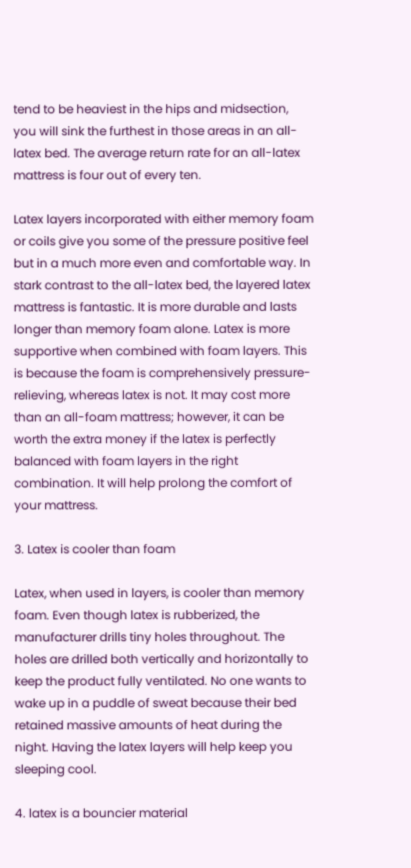tend to be heaviest in the hips and midsection, you will sink the furthest in those areas in an all-latex bed. The average return rate for an all-latex mattress is four out of every ten.

Latex layers incorporated with either memory foam or coils give you some of the pressure positive feel but in a much more even and comfortable way. In stark contrast to the all-latex bed, the layered latex mattress is fantastic. It is more durable and lasts longer than memory foam alone. Latex is more supportive when combined with foam layers. This is because the foam is comprehensively pressure-relieving, whereas latex is not. It may cost more than an all-foam mattress; however, it can be worth the extra money if the latex is perfectly balanced with foam layers in the right combination. It will help prolong the comfort of your mattress.

3. Latex is cooler than foam

Latex, when used in layers, is cooler than memory foam. Even though latex is rubberized, the manufacturer drills tiny holes throughout. The holes are drilled both vertically and horizontally to keep the product fully ventilated. No one wants to wake up in a puddle of sweat because their bed retained massive amounts of heat during the night. Having the latex layers will help keep you sleeping cool.

4. latex is a bouncier material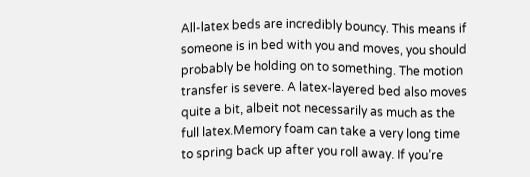All-latex beds are incredibly bouncy. This means if someone is in bed with you and moves, you should probably be holding on to something. The motion transfer is severe. A latex-layered bed also moves quite a bit, albeit not necessarily as much as the full latex.Memory foam can take a very long time to spring back up after you roll away. If you’re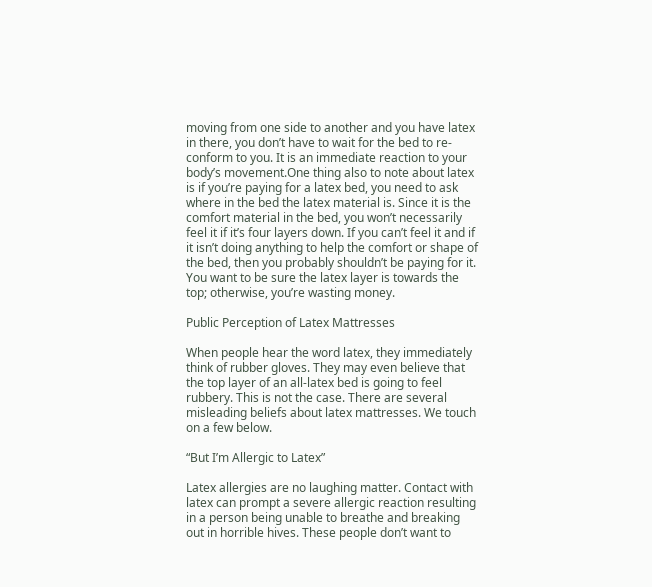moving from one side to another and you have latex in there, you don’t have to wait for the bed to re-conform to you. It is an immediate reaction to your body’s movement.One thing also to note about latex is if you’re paying for a latex bed, you need to ask where in the bed the latex material is. Since it is the comfort material in the bed, you won’t necessarily feel it if it’s four layers down. If you can’t feel it and if it isn’t doing anything to help the comfort or shape of the bed, then you probably shouldn’t be paying for it. You want to be sure the latex layer is towards the top; otherwise, you’re wasting money.

Public Perception of Latex Mattresses

When people hear the word latex, they immediately think of rubber gloves. They may even believe that the top layer of an all-latex bed is going to feel rubbery. This is not the case. There are several misleading beliefs about latex mattresses. We touch on a few below.

“But I’m Allergic to Latex”

Latex allergies are no laughing matter. Contact with latex can prompt a severe allergic reaction resulting in a person being unable to breathe and breaking out in horrible hives. These people don’t want to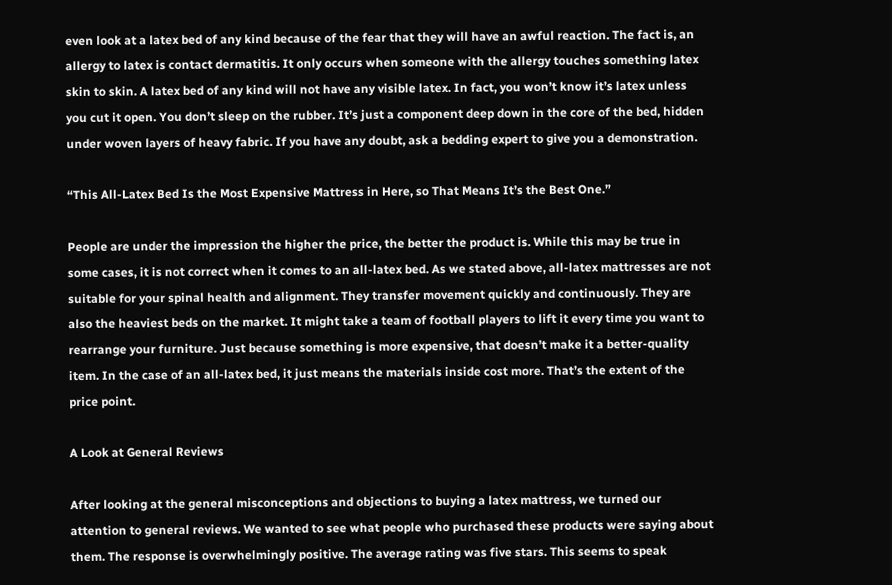even look at a latex bed of any kind because of the fear that they will have an awful reaction. The fact is, an allergy to latex is contact dermatitis. It only occurs when someone with the allergy touches something latex skin to skin. A latex bed of any kind will not have any visible latex. In fact, you won’t know it’s latex unless you cut it open. You don’t sleep on the rubber. It’s just a component deep down in the core of the bed, hidden under woven layers of heavy fabric. If you have any doubt, ask a bedding expert to give you a demonstration.

“This All-Latex Bed Is the Most Expensive Mattress in Here, so That Means It’s the Best One.”

People are under the impression the higher the price, the better the product is. While this may be true in some cases, it is not correct when it comes to an all-latex bed. As we stated above, all-latex mattresses are not suitable for your spinal health and alignment. They transfer movement quickly and continuously. They are also the heaviest beds on the market. It might take a team of football players to lift it every time you want to rearrange your furniture. Just because something is more expensive, that doesn’t make it a better-quality item. In the case of an all-latex bed, it just means the materials inside cost more. That’s the extent of the price point.

A Look at General Reviews

After looking at the general misconceptions and objections to buying a latex mattress, we turned our attention to general reviews. We wanted to see what people who purchased these products were saying about them. The response is overwhelmingly positive. The average rating was five stars. This seems to speak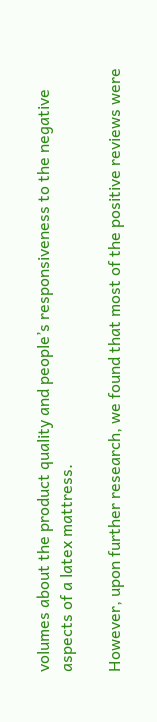volumes about the product quality and people’s responsiveness to the negative aspects of a latex mattress.

However, upon further research, we found that most of the positive reviews were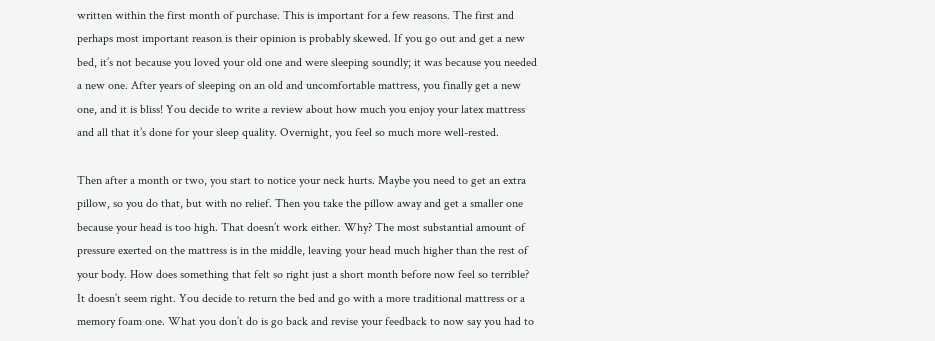written within the first month of purchase. This is important for a few reasons. The first and perhaps most important reason is their opinion is probably skewed. If you go out and get a new bed, it’s not because you loved your old one and were sleeping soundly; it was because you needed a new one. After years of sleeping on an old and uncomfortable mattress, you finally get a new one, and it is bliss! You decide to write a review about how much you enjoy your latex mattress and all that it’s done for your sleep quality. Overnight, you feel so much more well-rested.

Then after a month or two, you start to notice your neck hurts. Maybe you need to get an extra pillow, so you do that, but with no relief. Then you take the pillow away and get a smaller one because your head is too high. That doesn’t work either. Why? The most substantial amount of pressure exerted on the mattress is in the middle, leaving your head much higher than the rest of your body. How does something that felt so right just a short month before now feel so terrible? It doesn’t seem right. You decide to return the bed and go with a more traditional mattress or a memory foam one. What you don’t do is go back and revise your feedback to now say you had to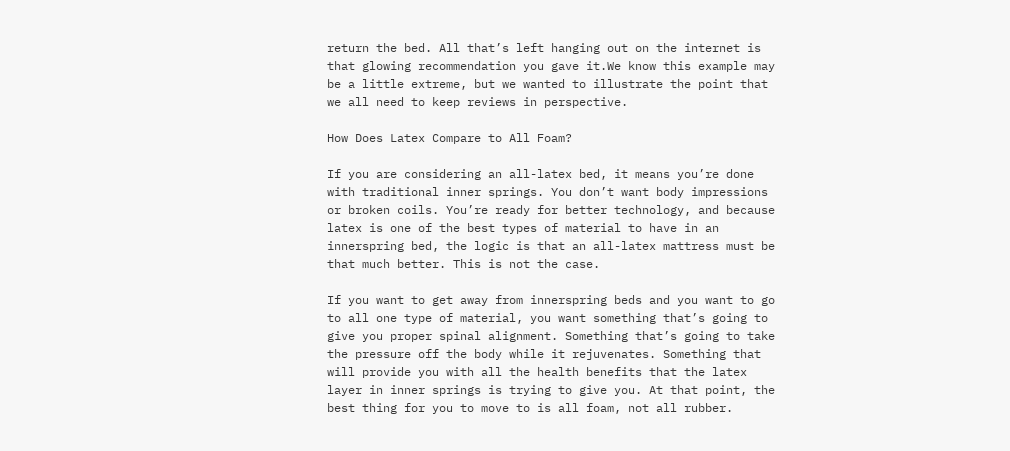return the bed. All that’s left hanging out on the internet is that glowing recommendation you gave it.We know this example may be a little extreme, but we wanted to illustrate the point that we all need to keep reviews in perspective.

How Does Latex Compare to All Foam?

If you are considering an all-latex bed, it means you’re done with traditional inner springs. You don’t want body impressions or broken coils. You’re ready for better technology, and because latex is one of the best types of material to have in an innerspring bed, the logic is that an all-latex mattress must be that much better. This is not the case.

If you want to get away from innerspring beds and you want to go to all one type of material, you want something that’s going to give you proper spinal alignment. Something that’s going to take the pressure off the body while it rejuvenates. Something that will provide you with all the health benefits that the latex layer in inner springs is trying to give you. At that point, the best thing for you to move to is all foam, not all rubber.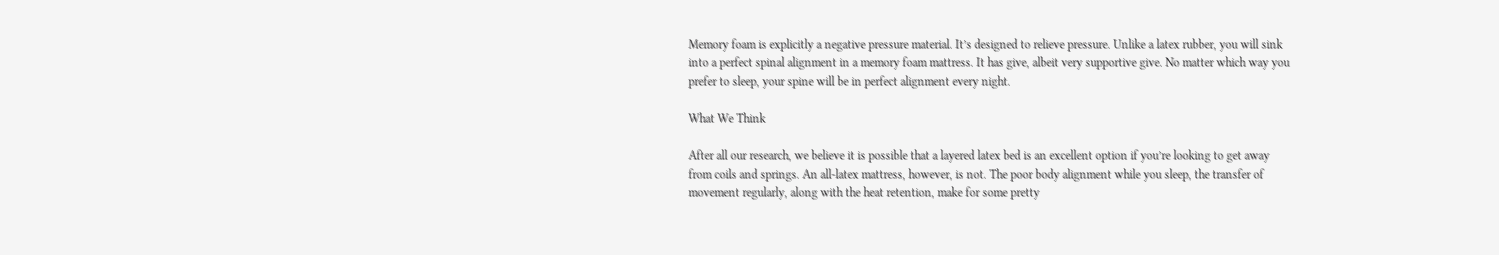Memory foam is explicitly a negative pressure material. It’s designed to relieve pressure. Unlike a latex rubber, you will sink into a perfect spinal alignment in a memory foam mattress. It has give, albeit very supportive give. No matter which way you prefer to sleep, your spine will be in perfect alignment every night.

What We Think

After all our research, we believe it is possible that a layered latex bed is an excellent option if you’re looking to get away from coils and springs. An all-latex mattress, however, is not. The poor body alignment while you sleep, the transfer of movement regularly, along with the heat retention, make for some pretty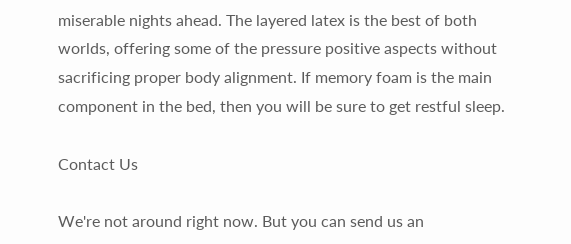miserable nights ahead. The layered latex is the best of both worlds, offering some of the pressure positive aspects without sacrificing proper body alignment. If memory foam is the main component in the bed, then you will be sure to get restful sleep.

Contact Us

We're not around right now. But you can send us an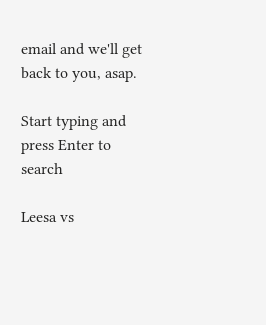email and we'll get back to you, asap.

Start typing and press Enter to search

Leesa vs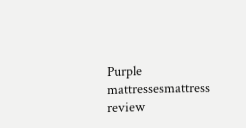Purple mattressesmattress review